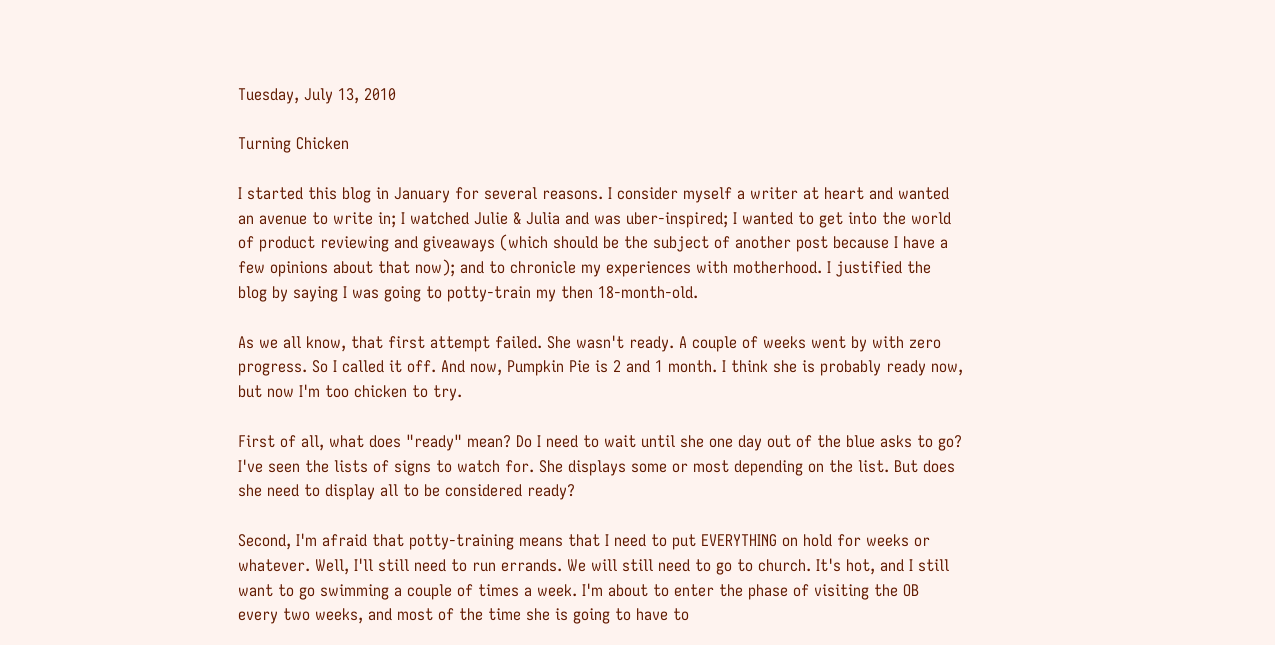Tuesday, July 13, 2010

Turning Chicken

I started this blog in January for several reasons. I consider myself a writer at heart and wanted an avenue to write in; I watched Julie & Julia and was uber-inspired; I wanted to get into the world of product reviewing and giveaways (which should be the subject of another post because I have a few opinions about that now); and to chronicle my experiences with motherhood. I justified the blog by saying I was going to potty-train my then 18-month-old.

As we all know, that first attempt failed. She wasn't ready. A couple of weeks went by with zero progress. So I called it off. And now, Pumpkin Pie is 2 and 1 month. I think she is probably ready now, but now I'm too chicken to try.

First of all, what does "ready" mean? Do I need to wait until she one day out of the blue asks to go? I've seen the lists of signs to watch for. She displays some or most depending on the list. But does she need to display all to be considered ready?

Second, I'm afraid that potty-training means that I need to put EVERYTHING on hold for weeks or whatever. Well, I'll still need to run errands. We will still need to go to church. It's hot, and I still want to go swimming a couple of times a week. I'm about to enter the phase of visiting the OB every two weeks, and most of the time she is going to have to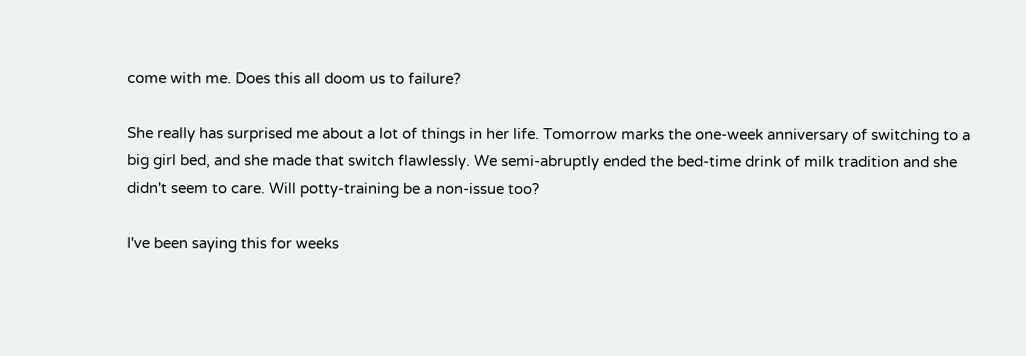come with me. Does this all doom us to failure?

She really has surprised me about a lot of things in her life. Tomorrow marks the one-week anniversary of switching to a big girl bed, and she made that switch flawlessly. We semi-abruptly ended the bed-time drink of milk tradition and she didn't seem to care. Will potty-training be a non-issue too?

I've been saying this for weeks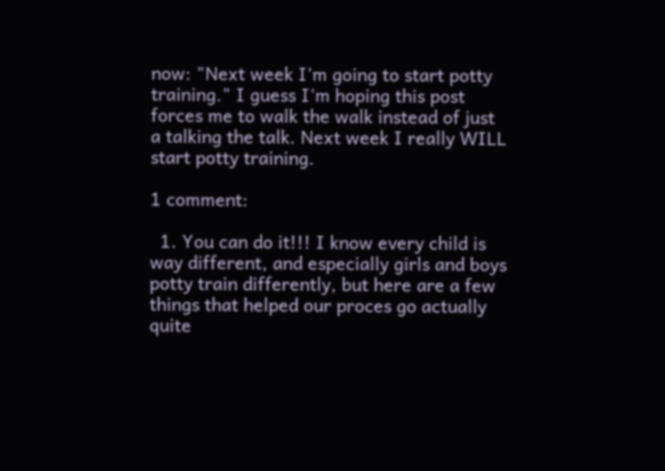now: "Next week I'm going to start potty training." I guess I'm hoping this post forces me to walk the walk instead of just a talking the talk. Next week I really WILL start potty training.

1 comment:

  1. You can do it!!! I know every child is way different, and especially girls and boys potty train differently, but here are a few things that helped our proces go actually quite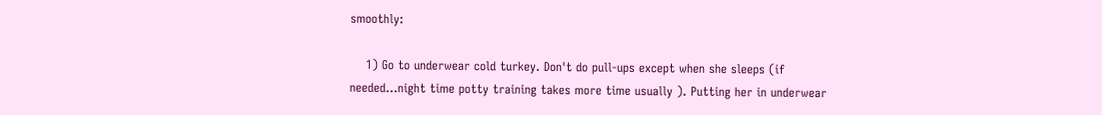smoothly:

    1) Go to underwear cold turkey. Don't do pull-ups except when she sleeps (if needed...night time potty training takes more time usually ). Putting her in underwear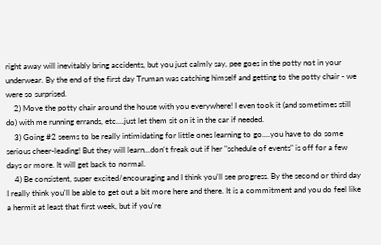right away will inevitably bring accidents, but you just calmly say, pee goes in the potty not in your underwear. By the end of the first day Truman was catching himself and getting to the potty chair - we were so surprised.
    2) Move the potty chair around the house with you everywhere! I even took it (and sometimes still do) with me running errands, etc....just let them sit on it in the car if needed.
    3) Going #2 seems to be really intimidating for little ones learning to go....you have to do some serious cheer-leading! But they will learn...don't freak out if her "schedule of events" is off for a few days or more. It will get back to normal.
    4) Be consistent, super excited/encouraging and I think you'll see progress. By the second or third day I really think you'll be able to get out a bit more here and there. It is a commitment and you do feel like a hermit at least that first week, but if you're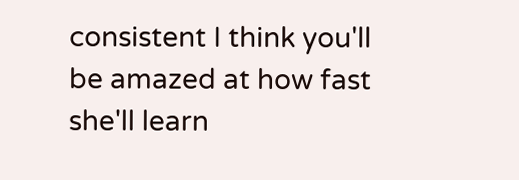consistent I think you'll be amazed at how fast she'll learn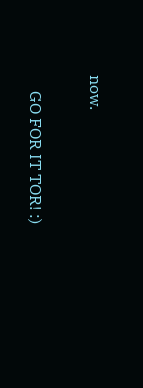now.

    GO FOR IT TOR! :)